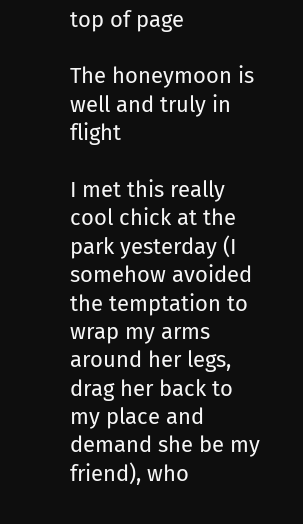top of page

The honeymoon is well and truly in flight

I met this really cool chick at the park yesterday (I somehow avoided the temptation to wrap my arms around her legs, drag her back to my place and demand she be my friend), who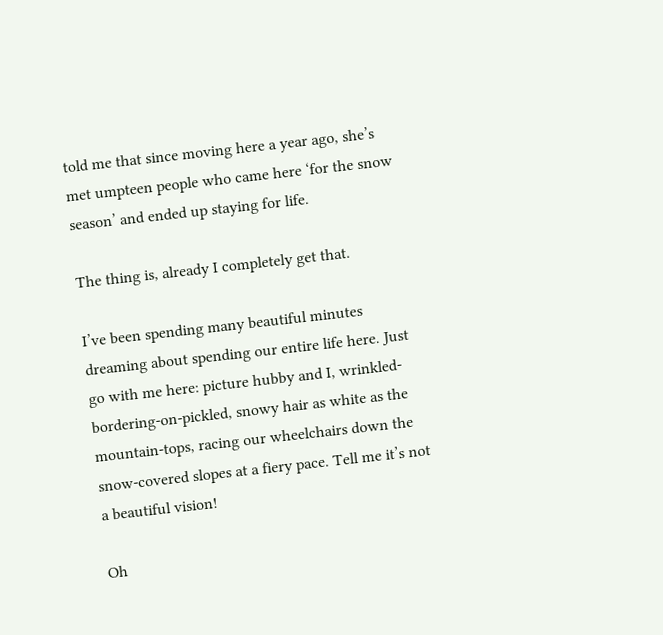told me that since moving here a year ago, she’s met umpteen people who came here ‘for the snow season’ and ended up staying for life.

The thing is, already I completely get that.

I’ve been spending many beautiful minutes dreaming about spending our entire life here. Just go with me here: picture hubby and I, wrinkled-bordering-on-pickled, snowy hair as white as the mountain-tops, racing our wheelchairs down the snow-covered slopes at a fiery pace. Tell me it’s not a beautiful vision!

Oh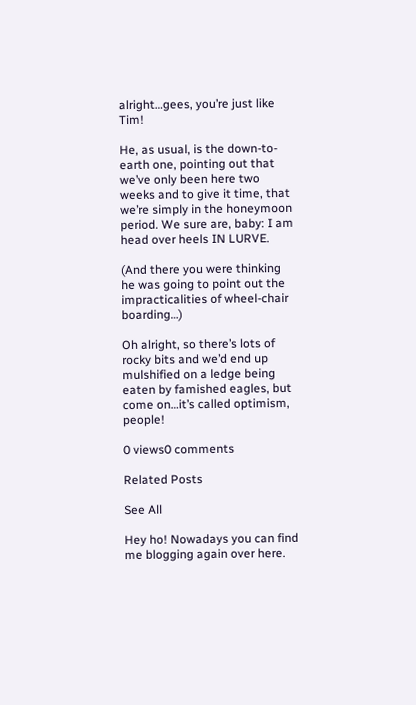alright…gees, you’re just like Tim!

He, as usual, is the down-to-earth one, pointing out that we’ve only been here two weeks and to give it time, that we’re simply in the honeymoon period. We sure are, baby: I am head over heels IN LURVE.

(And there you were thinking he was going to point out the impracticalities of wheel-chair boarding…)

Oh alright, so there’s lots of rocky bits and we’d end up mulshified on a ledge being eaten by famished eagles, but come on…it’s called optimism, people!

0 views0 comments

Related Posts

See All

Hey ho! Nowadays you can find me blogging again over here.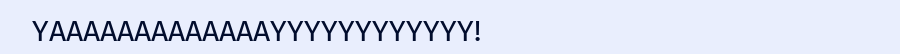YAAAAAAAAAAAAAYYYYYYYYYYYY!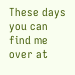These days you can find me over at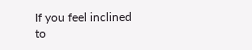If you feel inclined to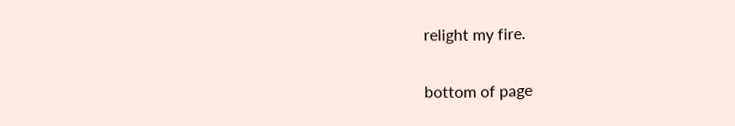relight my fire.

bottom of page